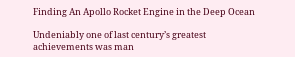Finding An Apollo Rocket Engine in the Deep Ocean

Undeniably one of last century’s greatest achievements was man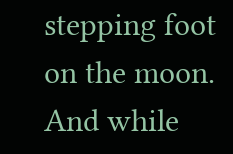stepping foot on the moon. And while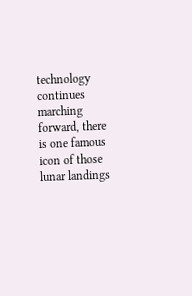technology continues marching forward, there is one famous icon of those lunar landings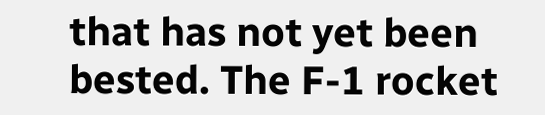that has not yet been bested. The F-1 rocket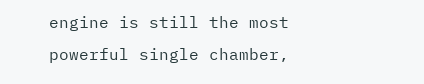engine is still the most powerful single chamber,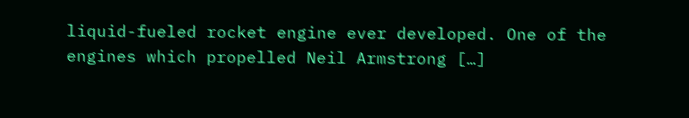liquid-fueled rocket engine ever developed. One of the engines which propelled Neil Armstrong […]